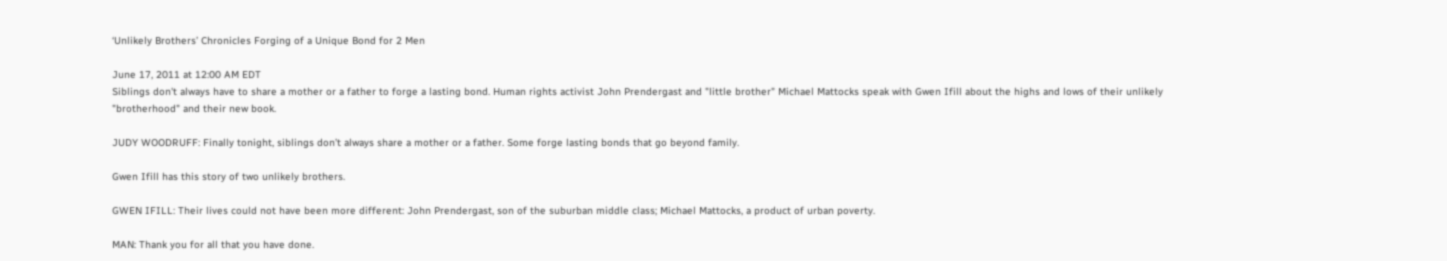‘Unlikely Brothers’ Chronicles Forging of a Unique Bond for 2 Men

June 17, 2011 at 12:00 AM EDT
Siblings don't always have to share a mother or a father to forge a lasting bond. Human rights activist John Prendergast and "little brother" Michael Mattocks speak with Gwen Ifill about the highs and lows of their unlikely "brotherhood" and their new book.

JUDY WOODRUFF: Finally tonight, siblings don’t always share a mother or a father. Some forge lasting bonds that go beyond family.

Gwen Ifill has this story of two unlikely brothers.

GWEN IFILL: Their lives could not have been more different: John Prendergast, son of the suburban middle class; Michael Mattocks, a product of urban poverty.

MAN: Thank you for all that you have done.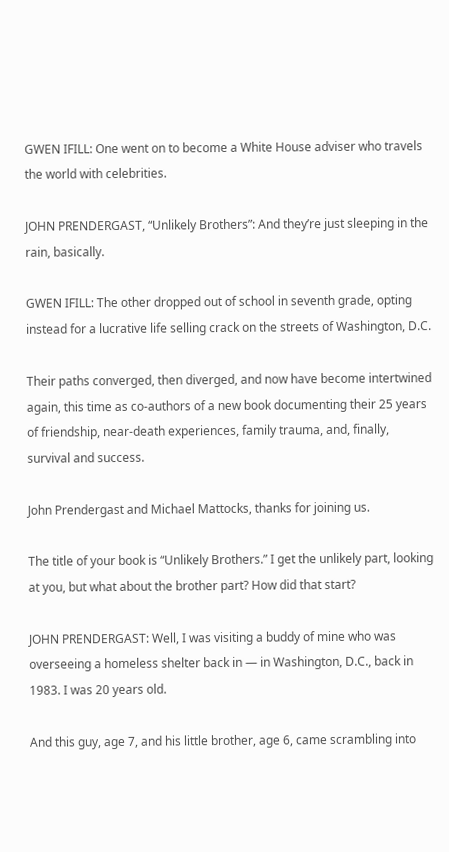GWEN IFILL: One went on to become a White House adviser who travels the world with celebrities.

JOHN PRENDERGAST, “Unlikely Brothers”: And they’re just sleeping in the rain, basically.

GWEN IFILL: The other dropped out of school in seventh grade, opting instead for a lucrative life selling crack on the streets of Washington, D.C.

Their paths converged, then diverged, and now have become intertwined again, this time as co-authors of a new book documenting their 25 years of friendship, near-death experiences, family trauma, and, finally, survival and success.

John Prendergast and Michael Mattocks, thanks for joining us.

The title of your book is “Unlikely Brothers.” I get the unlikely part, looking at you, but what about the brother part? How did that start?

JOHN PRENDERGAST: Well, I was visiting a buddy of mine who was overseeing a homeless shelter back in — in Washington, D.C., back in 1983. I was 20 years old.

And this guy, age 7, and his little brother, age 6, came scrambling into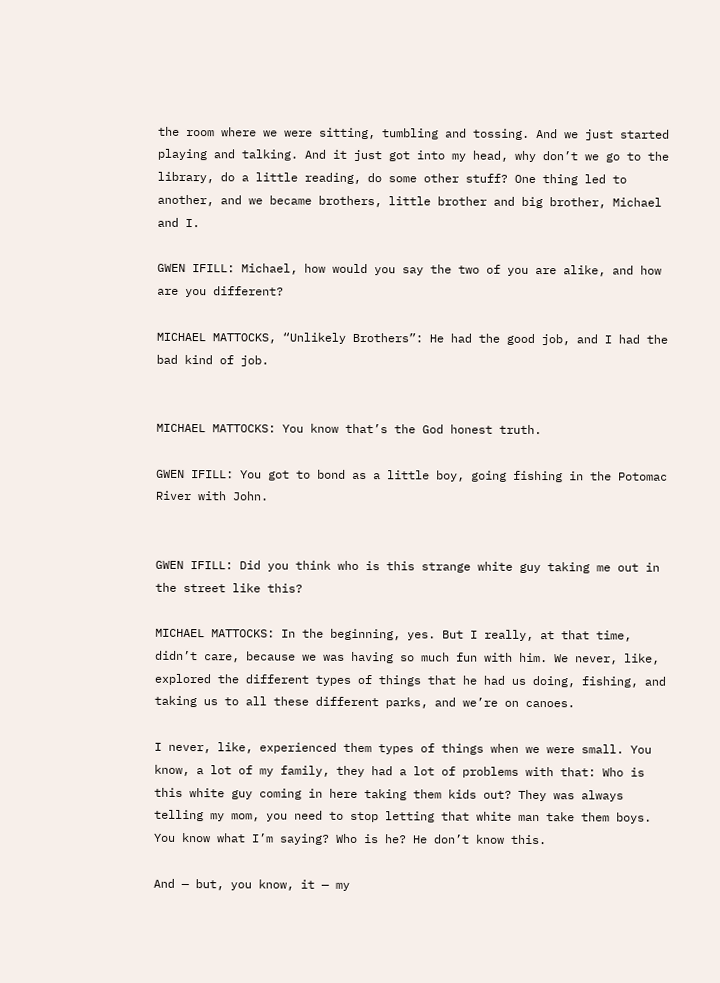the room where we were sitting, tumbling and tossing. And we just started playing and talking. And it just got into my head, why don’t we go to the library, do a little reading, do some other stuff? One thing led to another, and we became brothers, little brother and big brother, Michael and I.

GWEN IFILL: Michael, how would you say the two of you are alike, and how are you different?

MICHAEL MATTOCKS, “Unlikely Brothers”: He had the good job, and I had the bad kind of job.


MICHAEL MATTOCKS: You know that’s the God honest truth.

GWEN IFILL: You got to bond as a little boy, going fishing in the Potomac River with John.


GWEN IFILL: Did you think who is this strange white guy taking me out in the street like this?

MICHAEL MATTOCKS: In the beginning, yes. But I really, at that time, didn’t care, because we was having so much fun with him. We never, like, explored the different types of things that he had us doing, fishing, and taking us to all these different parks, and we’re on canoes.

I never, like, experienced them types of things when we were small. You know, a lot of my family, they had a lot of problems with that: Who is this white guy coming in here taking them kids out? They was always telling my mom, you need to stop letting that white man take them boys. You know what I’m saying? Who is he? He don’t know this.

And — but, you know, it — my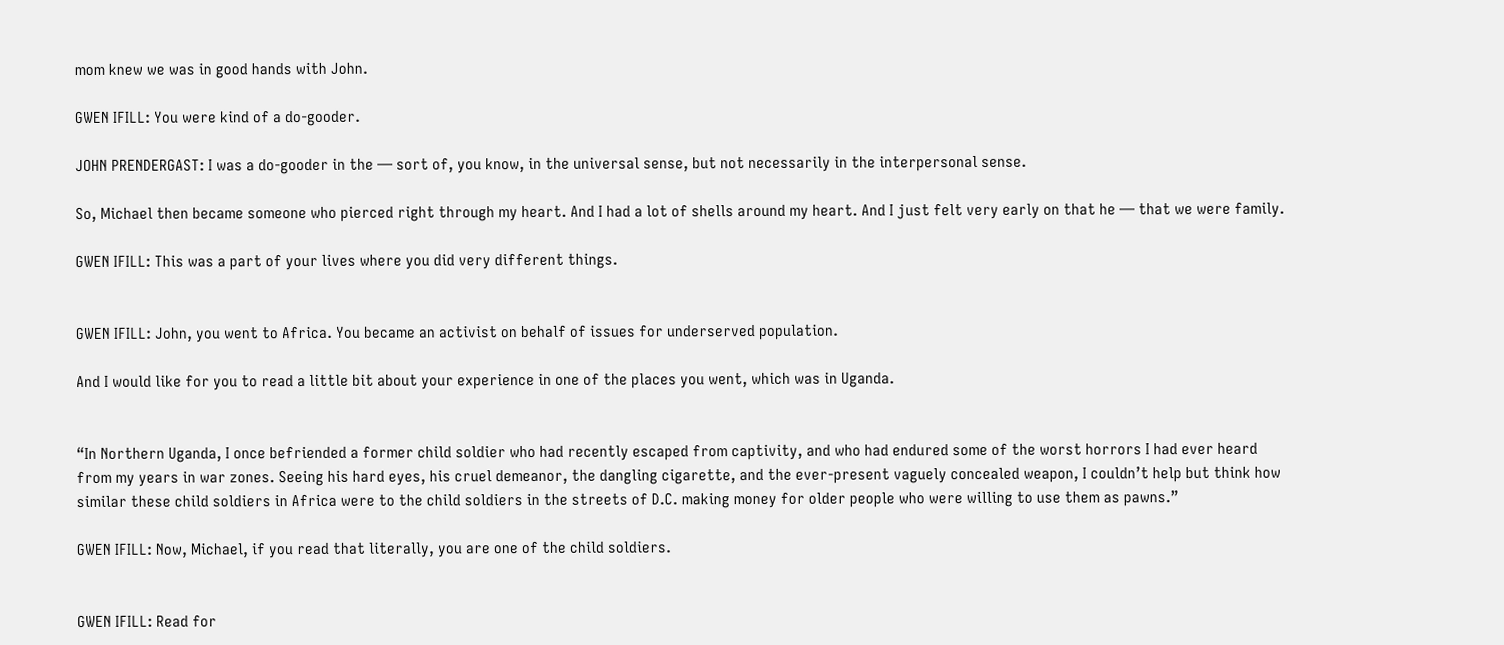mom knew we was in good hands with John.

GWEN IFILL: You were kind of a do-gooder.

JOHN PRENDERGAST: I was a do-gooder in the — sort of, you know, in the universal sense, but not necessarily in the interpersonal sense.

So, Michael then became someone who pierced right through my heart. And I had a lot of shells around my heart. And I just felt very early on that he — that we were family.

GWEN IFILL: This was a part of your lives where you did very different things.


GWEN IFILL: John, you went to Africa. You became an activist on behalf of issues for underserved population.

And I would like for you to read a little bit about your experience in one of the places you went, which was in Uganda.


“In Northern Uganda, I once befriended a former child soldier who had recently escaped from captivity, and who had endured some of the worst horrors I had ever heard from my years in war zones. Seeing his hard eyes, his cruel demeanor, the dangling cigarette, and the ever-present vaguely concealed weapon, I couldn’t help but think how similar these child soldiers in Africa were to the child soldiers in the streets of D.C. making money for older people who were willing to use them as pawns.”

GWEN IFILL: Now, Michael, if you read that literally, you are one of the child soldiers.


GWEN IFILL: Read for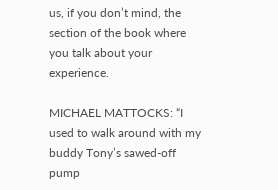us, if you don’t mind, the section of the book where you talk about your experience.

MICHAEL MATTOCKS: “I used to walk around with my buddy Tony’s sawed-off pump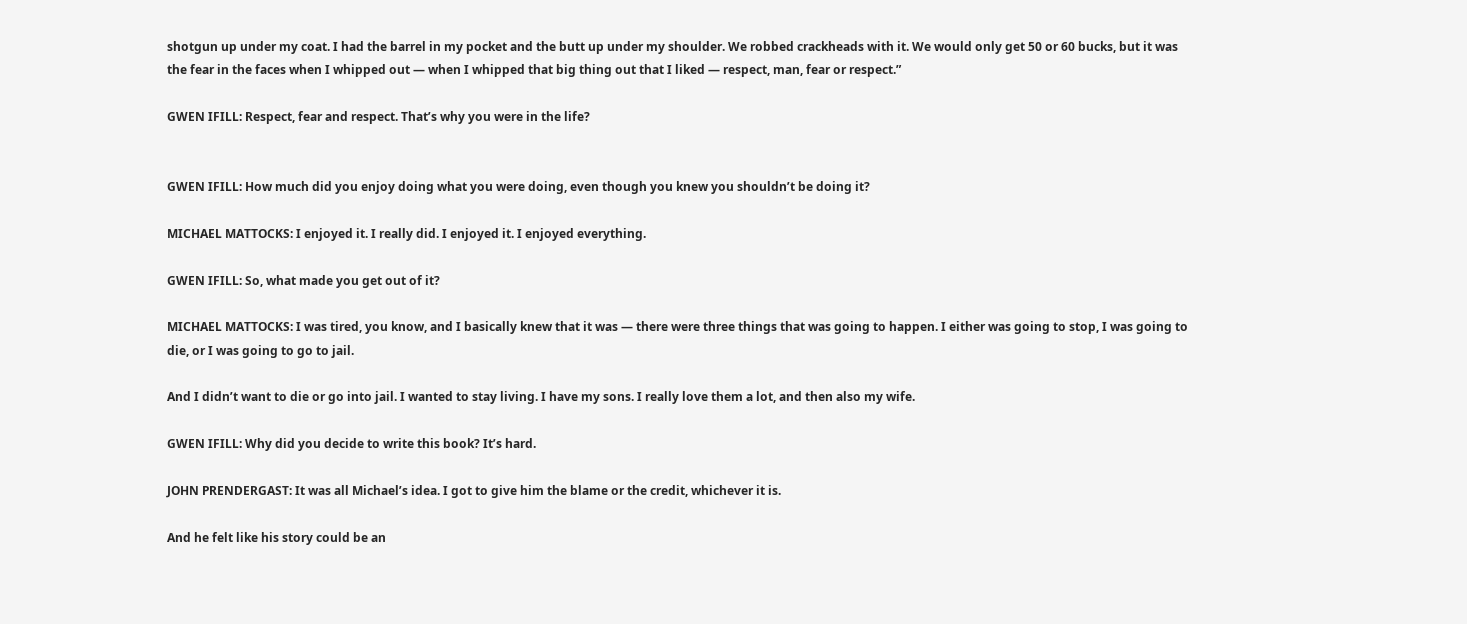shotgun up under my coat. I had the barrel in my pocket and the butt up under my shoulder. We robbed crackheads with it. We would only get 50 or 60 bucks, but it was the fear in the faces when I whipped out — when I whipped that big thing out that I liked — respect, man, fear or respect.”

GWEN IFILL: Respect, fear and respect. That’s why you were in the life?


GWEN IFILL: How much did you enjoy doing what you were doing, even though you knew you shouldn’t be doing it?

MICHAEL MATTOCKS: I enjoyed it. I really did. I enjoyed it. I enjoyed everything.

GWEN IFILL: So, what made you get out of it?

MICHAEL MATTOCKS: I was tired, you know, and I basically knew that it was — there were three things that was going to happen. I either was going to stop, I was going to die, or I was going to go to jail.

And I didn’t want to die or go into jail. I wanted to stay living. I have my sons. I really love them a lot, and then also my wife.

GWEN IFILL: Why did you decide to write this book? It’s hard.

JOHN PRENDERGAST: It was all Michael’s idea. I got to give him the blame or the credit, whichever it is.

And he felt like his story could be an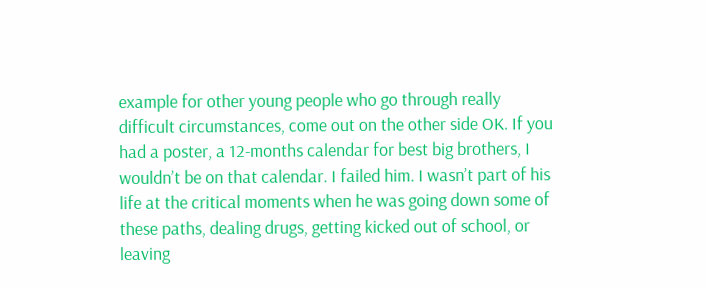example for other young people who go through really difficult circumstances, come out on the other side OK. If you had a poster, a 12-months calendar for best big brothers, I wouldn’t be on that calendar. I failed him. I wasn’t part of his life at the critical moments when he was going down some of these paths, dealing drugs, getting kicked out of school, or leaving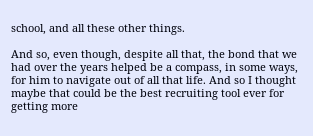school, and all these other things.

And so, even though, despite all that, the bond that we had over the years helped be a compass, in some ways, for him to navigate out of all that life. And so I thought maybe that could be the best recruiting tool ever for getting more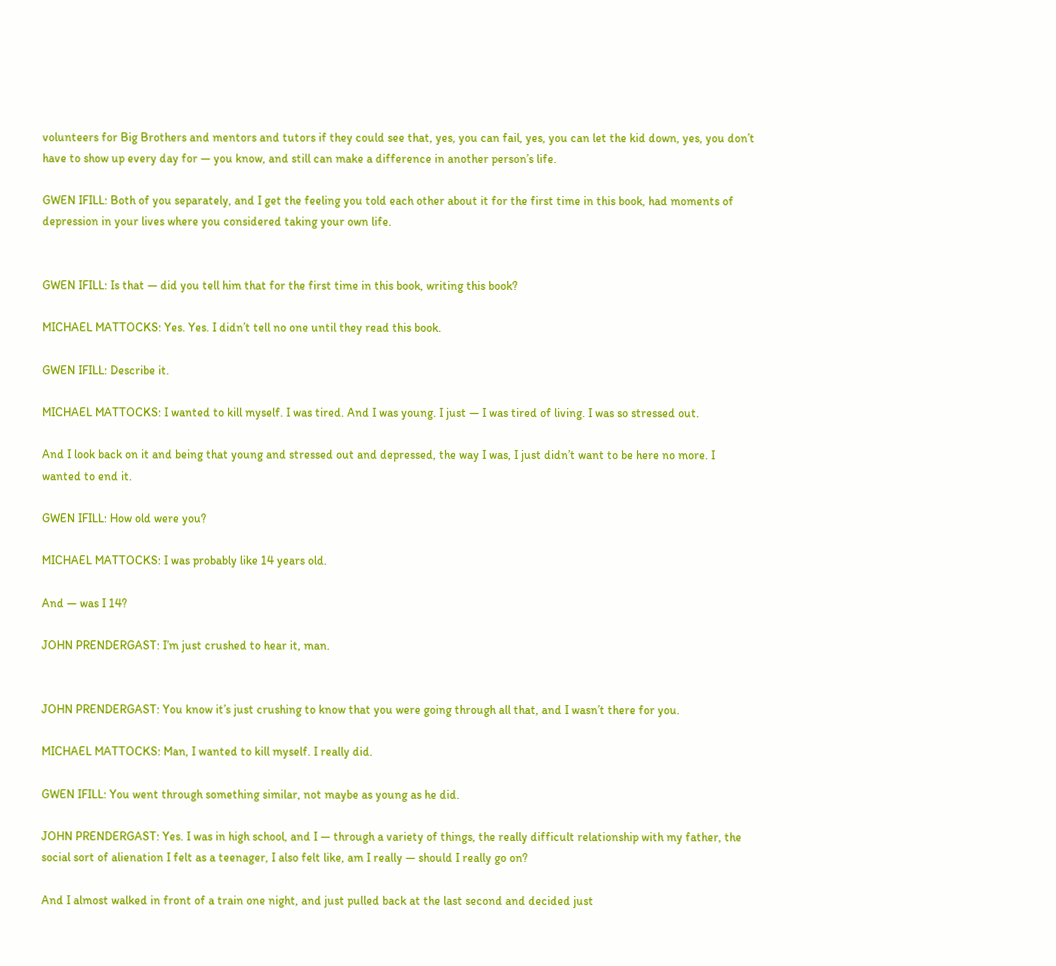volunteers for Big Brothers and mentors and tutors if they could see that, yes, you can fail, yes, you can let the kid down, yes, you don’t have to show up every day for — you know, and still can make a difference in another person’s life.

GWEN IFILL: Both of you separately, and I get the feeling you told each other about it for the first time in this book, had moments of depression in your lives where you considered taking your own life.


GWEN IFILL: Is that — did you tell him that for the first time in this book, writing this book?

MICHAEL MATTOCKS: Yes. Yes. I didn’t tell no one until they read this book.

GWEN IFILL: Describe it.

MICHAEL MATTOCKS: I wanted to kill myself. I was tired. And I was young. I just — I was tired of living. I was so stressed out.

And I look back on it and being that young and stressed out and depressed, the way I was, I just didn’t want to be here no more. I wanted to end it.

GWEN IFILL: How old were you?

MICHAEL MATTOCKS: I was probably like 14 years old.

And — was I 14?

JOHN PRENDERGAST: I’m just crushed to hear it, man.


JOHN PRENDERGAST: You know it’s just crushing to know that you were going through all that, and I wasn’t there for you.

MICHAEL MATTOCKS: Man, I wanted to kill myself. I really did.

GWEN IFILL: You went through something similar, not maybe as young as he did.

JOHN PRENDERGAST: Yes. I was in high school, and I — through a variety of things, the really difficult relationship with my father, the social sort of alienation I felt as a teenager, I also felt like, am I really — should I really go on?

And I almost walked in front of a train one night, and just pulled back at the last second and decided just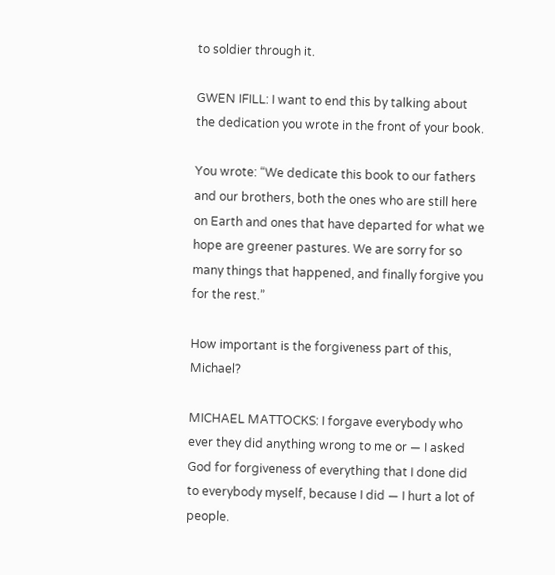to soldier through it.

GWEN IFILL: I want to end this by talking about the dedication you wrote in the front of your book.

You wrote: “We dedicate this book to our fathers and our brothers, both the ones who are still here on Earth and ones that have departed for what we hope are greener pastures. We are sorry for so many things that happened, and finally forgive you for the rest.”

How important is the forgiveness part of this, Michael?

MICHAEL MATTOCKS: I forgave everybody who ever they did anything wrong to me or — I asked God for forgiveness of everything that I done did to everybody myself, because I did — I hurt a lot of people.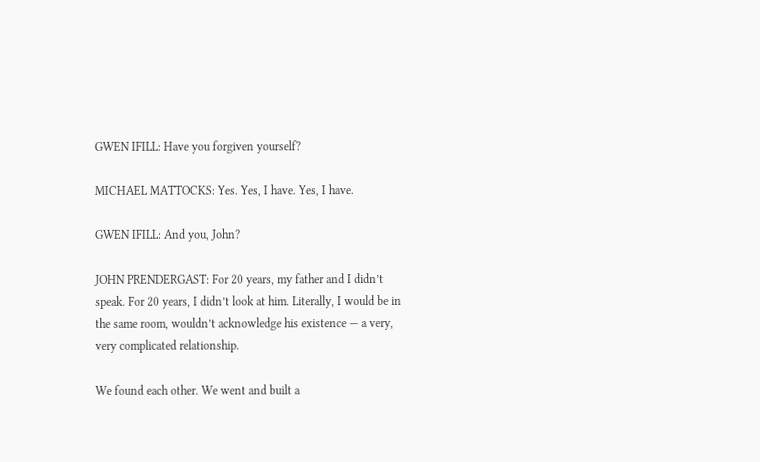GWEN IFILL: Have you forgiven yourself?

MICHAEL MATTOCKS: Yes. Yes, I have. Yes, I have.

GWEN IFILL: And you, John?

JOHN PRENDERGAST: For 20 years, my father and I didn’t speak. For 20 years, I didn’t look at him. Literally, I would be in the same room, wouldn’t acknowledge his existence — a very, very complicated relationship.

We found each other. We went and built a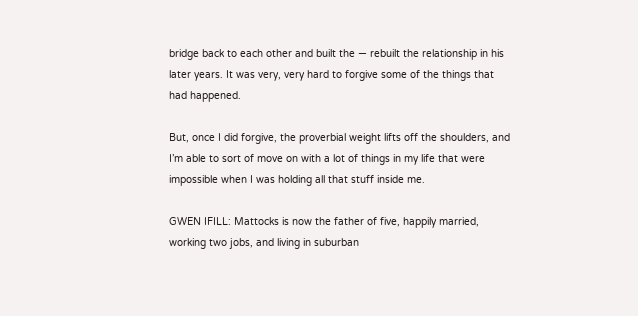bridge back to each other and built the — rebuilt the relationship in his later years. It was very, very hard to forgive some of the things that had happened.

But, once I did forgive, the proverbial weight lifts off the shoulders, and I’m able to sort of move on with a lot of things in my life that were impossible when I was holding all that stuff inside me.

GWEN IFILL: Mattocks is now the father of five, happily married, working two jobs, and living in suburban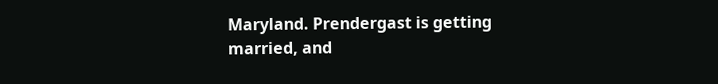Maryland. Prendergast is getting married, and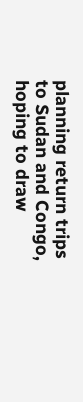planning return trips to Sudan and Congo, hoping to draw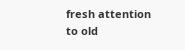fresh attention to old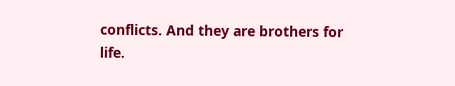conflicts. And they are brothers for life.